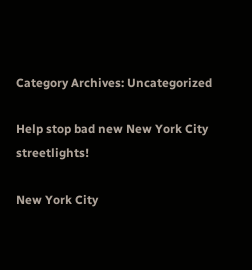Category Archives: Uncategorized

Help stop bad new New York City streetlights!

New York City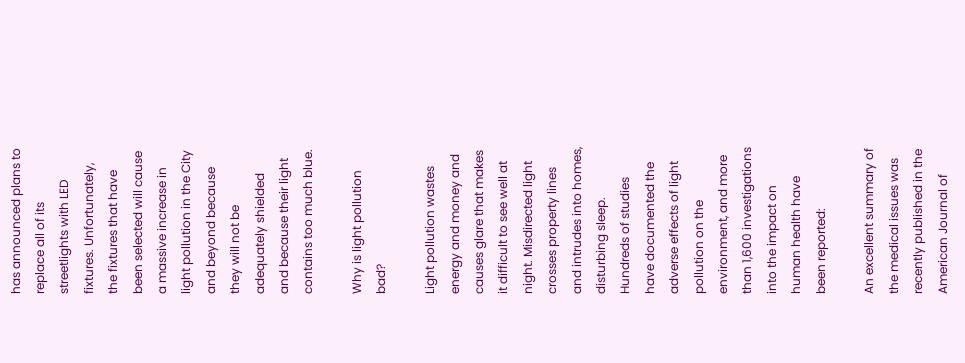has announced plans to replace all of its streetlights with LED fixtures. Unfortunately, the fixtures that have been selected will cause a massive increase in light pollution in the City and beyond because they will not be adequately shielded and because their light contains too much blue.

Why is light pollution bad?

Light pollution wastes energy and money and causes glare that makes it difficult to see well at night. Misdirected light crosses property lines and intrudes into homes, disturbing sleep. Hundreds of studies have documented the adverse effects of light pollution on the environment, and more than 1,600 investigations into the impact on human health have been reported:

An excellent summary of the medical issues was recently published in the American Journal of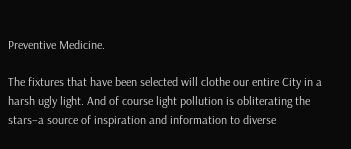Preventive Medicine.

The fixtures that have been selected will clothe our entire City in a harsh ugly light. And of course light pollution is obliterating the stars–a source of inspiration and information to diverse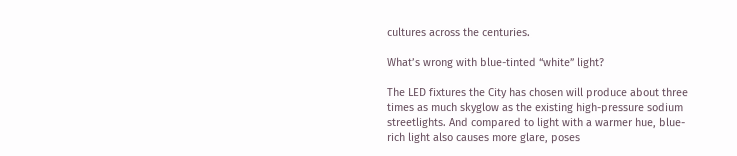cultures across the centuries.

What’s wrong with blue-tinted “white” light?

The LED fixtures the City has chosen will produce about three times as much skyglow as the existing high-pressure sodium streetlights. And compared to light with a warmer hue, blue-rich light also causes more glare, poses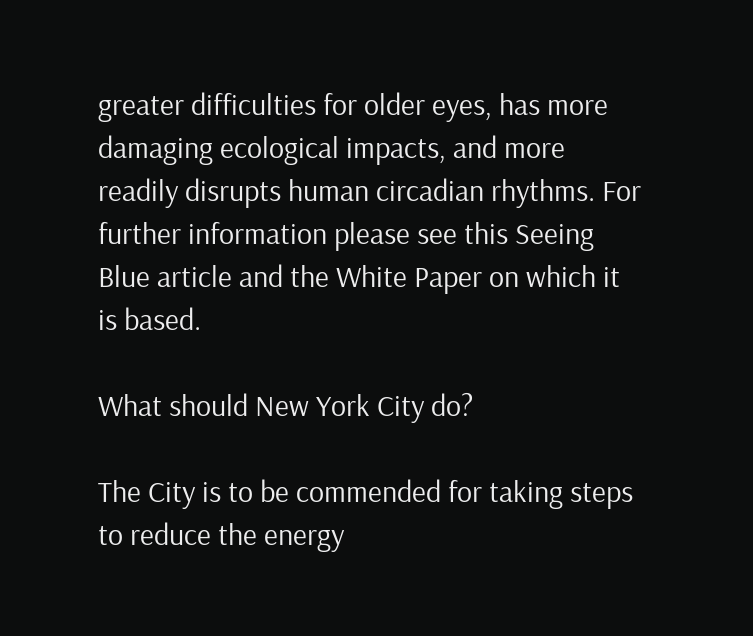greater difficulties for older eyes, has more damaging ecological impacts, and more readily disrupts human circadian rhythms. For further information please see this Seeing Blue article and the White Paper on which it is based.

What should New York City do?

The City is to be commended for taking steps to reduce the energy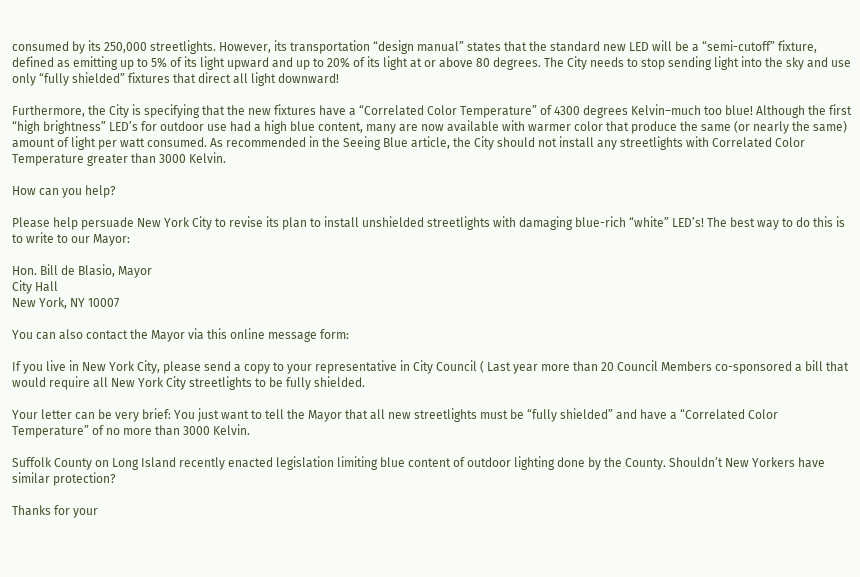consumed by its 250,000 streetlights. However, its transportation “design manual” states that the standard new LED will be a “semi-cutoff” fixture, defined as emitting up to 5% of its light upward and up to 20% of its light at or above 80 degrees. The City needs to stop sending light into the sky and use only “fully shielded” fixtures that direct all light downward!

Furthermore, the City is specifying that the new fixtures have a “Correlated Color Temperature” of 4300 degrees Kelvin–much too blue! Although the first “high brightness” LED’s for outdoor use had a high blue content, many are now available with warmer color that produce the same (or nearly the same) amount of light per watt consumed. As recommended in the Seeing Blue article, the City should not install any streetlights with Correlated Color Temperature greater than 3000 Kelvin.

How can you help?

Please help persuade New York City to revise its plan to install unshielded streetlights with damaging blue-rich “white” LED’s! The best way to do this is to write to our Mayor:

Hon. Bill de Blasio, Mayor
City Hall
New York, NY 10007

You can also contact the Mayor via this online message form:

If you live in New York City, please send a copy to your representative in City Council ( Last year more than 20 Council Members co-sponsored a bill that would require all New York City streetlights to be fully shielded.

Your letter can be very brief: You just want to tell the Mayor that all new streetlights must be “fully shielded” and have a “Correlated Color Temperature” of no more than 3000 Kelvin.

Suffolk County on Long Island recently enacted legislation limiting blue content of outdoor lighting done by the County. Shouldn’t New Yorkers have similar protection?

Thanks for your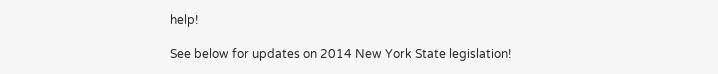help!

See below for updates on 2014 New York State legislation!